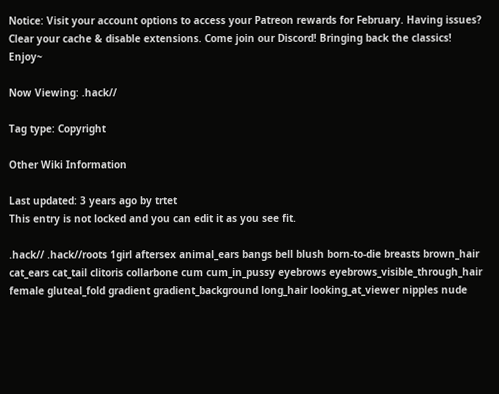Notice: Visit your account options to access your Patreon rewards for February. Having issues? Clear your cache & disable extensions. Come join our Discord! Bringing back the classics! Enjoy~

Now Viewing: .hack//

Tag type: Copyright

Other Wiki Information

Last updated: 3 years ago by trtet
This entry is not locked and you can edit it as you see fit.

.hack// .hack//roots 1girl aftersex animal_ears bangs bell blush born-to-die breasts brown_hair cat_ears cat_tail clitoris collarbone cum cum_in_pussy eyebrows eyebrows_visible_through_hair female gluteal_fold gradient gradient_background long_hair looking_at_viewer nipples nude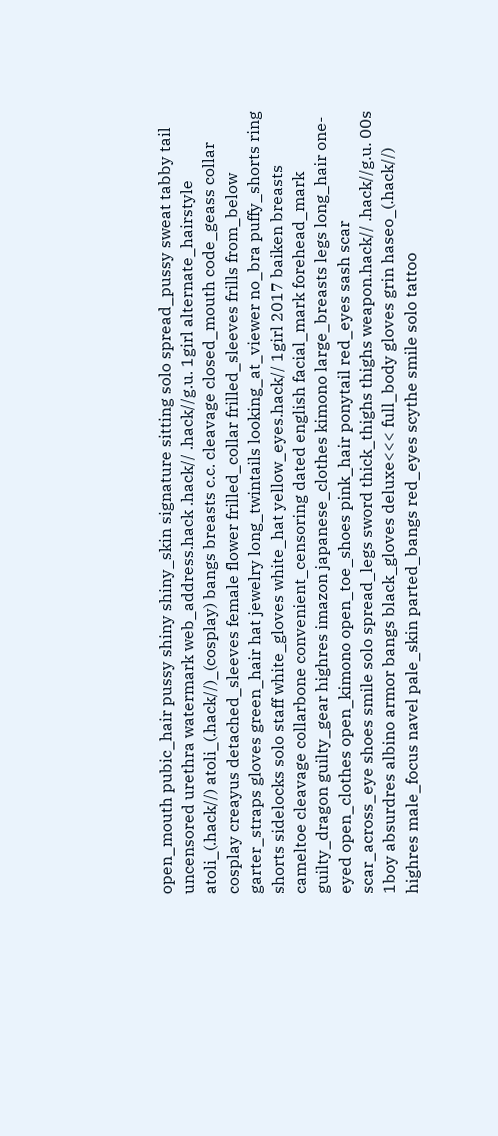open_mouth pubic_hair pussy shiny shiny_skin signature sitting solo spread_pussy sweat tabby tail uncensored urethra watermark web_address.hack .hack// .hack//g.u. 1girl alternate_hairstyle atoli_(.hack//) atoli_(.hack//)_(cosplay) bangs breasts c.c. cleavage closed_mouth code_geass collar cosplay creayus detached_sleeves female flower frilled_collar frilled_sleeves frills from_below garter_straps gloves green_hair hat jewelry long_twintails looking_at_viewer no_bra puffy_shorts ring shorts sidelocks solo staff white_gloves white_hat yellow_eyes.hack// 1girl 2017 baiken breasts cameltoe cleavage collarbone convenient_censoring dated english facial_mark forehead_mark guilty_dragon guilty_gear highres imazon japanese_clothes kimono large_breasts legs long_hair one-eyed open_clothes open_kimono open_toe_shoes pink_hair ponytail red_eyes sash scar scar_across_eye shoes smile solo spread_legs sword thick_thighs thighs weapon.hack// .hack//g.u. 00s 1boy absurdres albino armor bangs black_gloves deluxe<<< full_body gloves grin haseo_(.hack//) highres male_focus navel pale_skin parted_bangs red_eyes scythe smile solo tattoo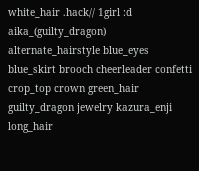white_hair .hack// 1girl :d aika_(guilty_dragon) alternate_hairstyle blue_eyes blue_skirt brooch cheerleader confetti crop_top crown green_hair guilty_dragon jewelry kazura_enji long_hair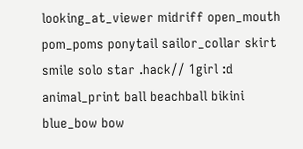looking_at_viewer midriff open_mouth pom_poms ponytail sailor_collar skirt smile solo star .hack// 1girl :d animal_print ball beachball bikini blue_bow bow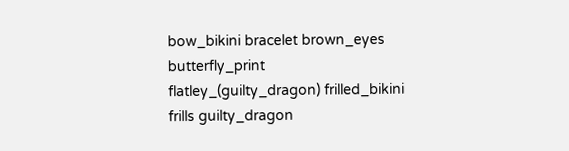bow_bikini bracelet brown_eyes butterfly_print flatley_(guilty_dragon) frilled_bikini frills guilty_dragon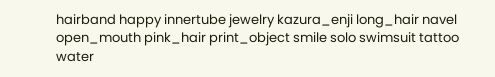hairband happy innertube jewelry kazura_enji long_hair navel open_mouth pink_hair print_object smile solo swimsuit tattoo water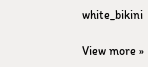white_bikini

View more »